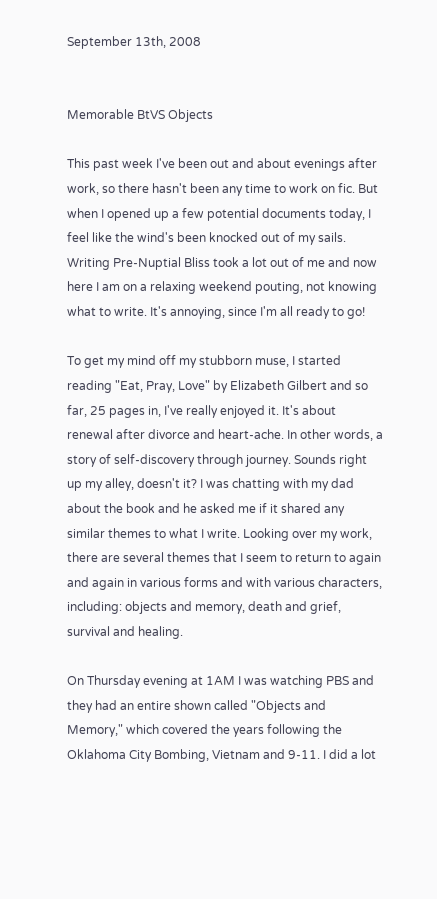September 13th, 2008


Memorable BtVS Objects

This past week I've been out and about evenings after work, so there hasn't been any time to work on fic. But when I opened up a few potential documents today, I feel like the wind's been knocked out of my sails. Writing Pre-Nuptial Bliss took a lot out of me and now here I am on a relaxing weekend pouting, not knowing what to write. It's annoying, since I'm all ready to go!

To get my mind off my stubborn muse, I started reading "Eat, Pray, Love" by Elizabeth Gilbert and so far, 25 pages in, I've really enjoyed it. It's about renewal after divorce and heart-ache. In other words, a story of self-discovery through journey. Sounds right up my alley, doesn't it? I was chatting with my dad about the book and he asked me if it shared any similar themes to what I write. Looking over my work, there are several themes that I seem to return to again and again in various forms and with various characters, including: objects and memory, death and grief, survival and healing.

On Thursday evening at 1AM I was watching PBS and they had an entire shown called "Objects and Memory," which covered the years following the Oklahoma City Bombing, Vietnam and 9-11. I did a lot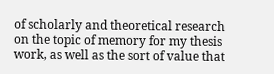of scholarly and theoretical research on the topic of memory for my thesis work, as well as the sort of value that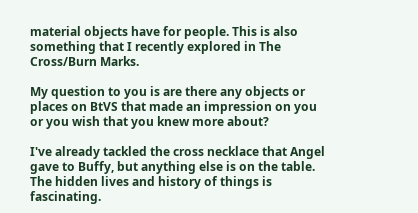material objects have for people. This is also something that I recently explored in The Cross/Burn Marks.

My question to you is are there any objects or places on BtVS that made an impression on you or you wish that you knew more about?

I've already tackled the cross necklace that Angel gave to Buffy, but anything else is on the table. The hidden lives and history of things is fascinating.